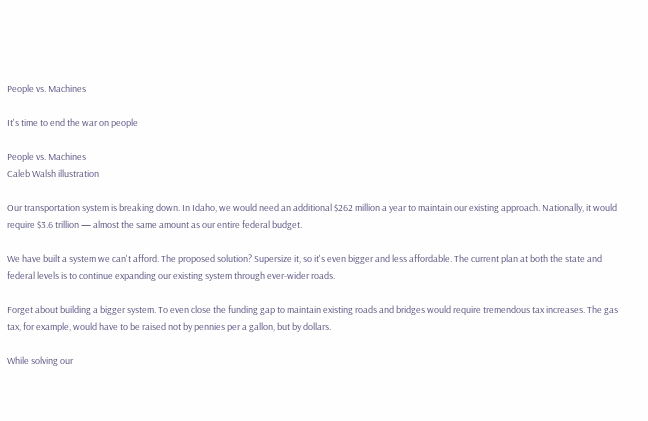People vs. Machines

It's time to end the war on people

People vs. Machines
Caleb Walsh illustration

Our transportation system is breaking down. In Idaho, we would need an additional $262 million a year to maintain our existing approach. Nationally, it would require $3.6 trillion — almost the same amount as our entire federal budget.

We have built a system we can't afford. The proposed solution? Supersize it, so it's even bigger and less affordable. The current plan at both the state and federal levels is to continue expanding our existing system through ever-wider roads.

Forget about building a bigger system. To even close the funding gap to maintain existing roads and bridges would require tremendous tax increases. The gas tax, for example, would have to be raised not by pennies per a gallon, but by dollars.

While solving our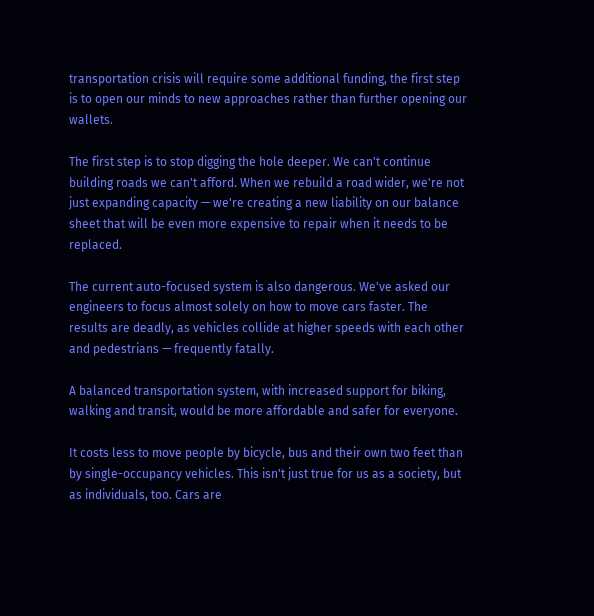transportation crisis will require some additional funding, the first step is to open our minds to new approaches rather than further opening our wallets.

The first step is to stop digging the hole deeper. We can't continue building roads we can't afford. When we rebuild a road wider, we're not just expanding capacity — we're creating a new liability on our balance sheet that will be even more expensive to repair when it needs to be replaced.

The current auto-focused system is also dangerous. We've asked our engineers to focus almost solely on how to move cars faster. The results are deadly, as vehicles collide at higher speeds with each other and pedestrians — frequently fatally.

A balanced transportation system, with increased support for biking, walking and transit, would be more affordable and safer for everyone.

It costs less to move people by bicycle, bus and their own two feet than by single-occupancy vehicles. This isn't just true for us as a society, but as individuals, too. Cars are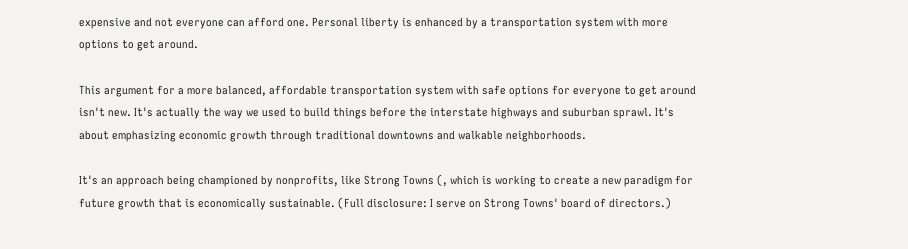expensive and not everyone can afford one. Personal liberty is enhanced by a transportation system with more options to get around.

This argument for a more balanced, affordable transportation system with safe options for everyone to get around isn't new. It's actually the way we used to build things before the interstate highways and suburban sprawl. It's about emphasizing economic growth through traditional downtowns and walkable neighborhoods.

It's an approach being championed by nonprofits, like Strong Towns (, which is working to create a new paradigm for future growth that is economically sustainable. (Full disclosure: I serve on Strong Towns' board of directors.)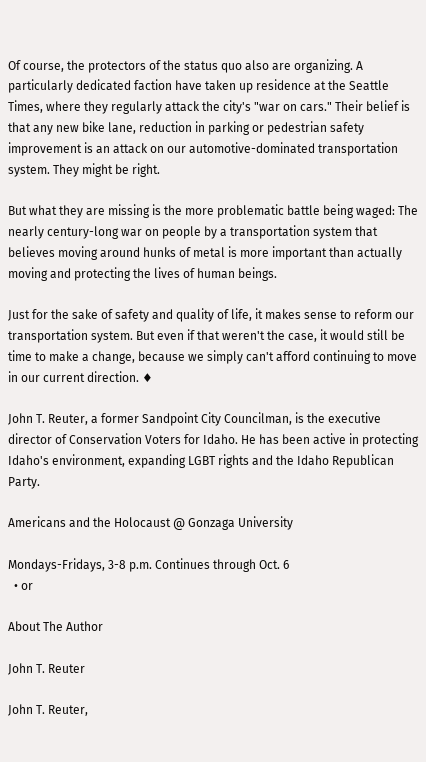Of course, the protectors of the status quo also are organizing. A particularly dedicated faction have taken up residence at the Seattle Times, where they regularly attack the city's "war on cars." Their belief is that any new bike lane, reduction in parking or pedestrian safety improvement is an attack on our automotive-dominated transportation system. They might be right.

But what they are missing is the more problematic battle being waged: The nearly century-long war on people by a transportation system that believes moving around hunks of metal is more important than actually moving and protecting the lives of human beings.

Just for the sake of safety and quality of life, it makes sense to reform our transportation system. But even if that weren't the case, it would still be time to make a change, because we simply can't afford continuing to move in our current direction. ♦

John T. Reuter, a former Sandpoint City Councilman, is the executive director of Conservation Voters for Idaho. He has been active in protecting Idaho's environment, expanding LGBT rights and the Idaho Republican Party.

Americans and the Holocaust @ Gonzaga University

Mondays-Fridays, 3-8 p.m. Continues through Oct. 6
  • or

About The Author

John T. Reuter

John T. Reuter,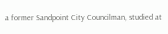a former Sandpoint City Councilman, studied at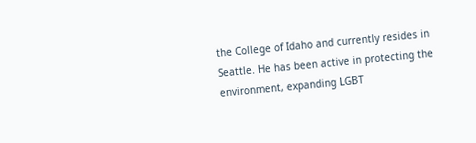the College of Idaho and currently resides in Seattle. He has been active in protecting the environment, expanding LGBT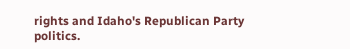rights and Idaho's Republican Party politics.